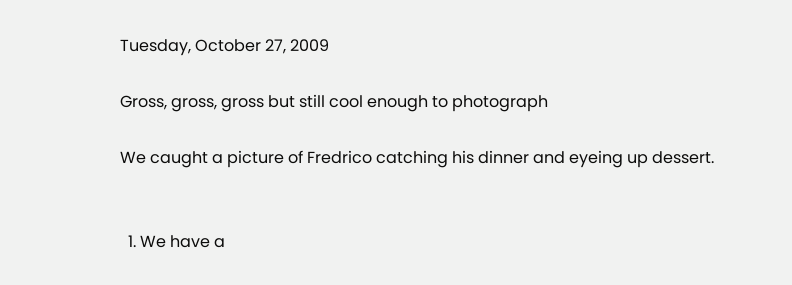Tuesday, October 27, 2009

Gross, gross, gross but still cool enough to photograph

We caught a picture of Fredrico catching his dinner and eyeing up dessert.


  1. We have a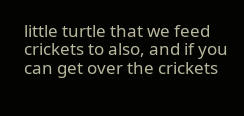little turtle that we feed crickets to also, and if you can get over the crickets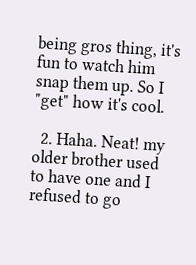being gros thing, it's fun to watch him snap them up. So I "get" how it's cool.

  2. Haha. Neat! my older brother used to have one and I refused to go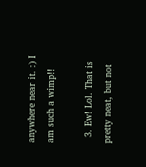anywhere near it. :) I am such a wimp!!

  3. Ew! Lol. That is pretty neat, but not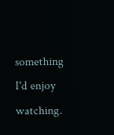something I'd enjoy watching.